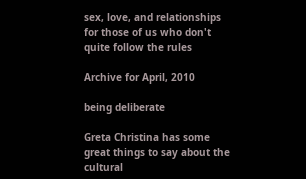sex, love, and relationships for those of us who don't quite follow the rules

Archive for April, 2010

being deliberate

Greta Christina has some great things to say about the cultural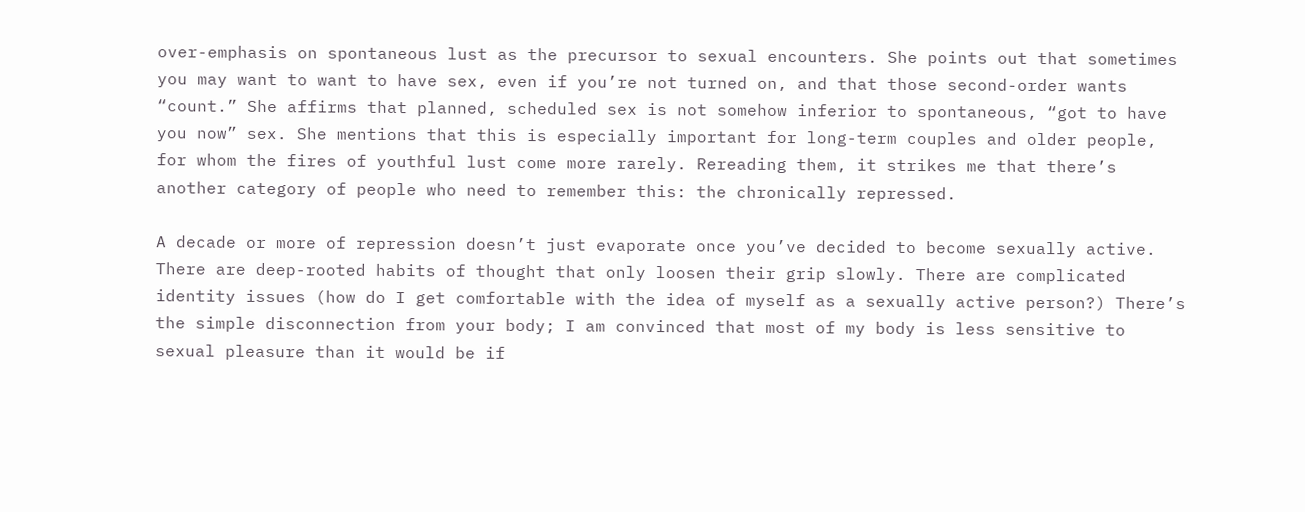over-emphasis on spontaneous lust as the precursor to sexual encounters. She points out that sometimes you may want to want to have sex, even if you’re not turned on, and that those second-order wants “count.” She affirms that planned, scheduled sex is not somehow inferior to spontaneous, “got to have you now” sex. She mentions that this is especially important for long-term couples and older people, for whom the fires of youthful lust come more rarely. Rereading them, it strikes me that there’s another category of people who need to remember this: the chronically repressed.

A decade or more of repression doesn’t just evaporate once you’ve decided to become sexually active. There are deep-rooted habits of thought that only loosen their grip slowly. There are complicated identity issues (how do I get comfortable with the idea of myself as a sexually active person?) There’s the simple disconnection from your body; I am convinced that most of my body is less sensitive to sexual pleasure than it would be if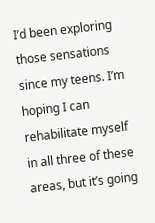I’d been exploring those sensations since my teens. I’m hoping I can rehabilitate myself in all three of these areas, but it’s going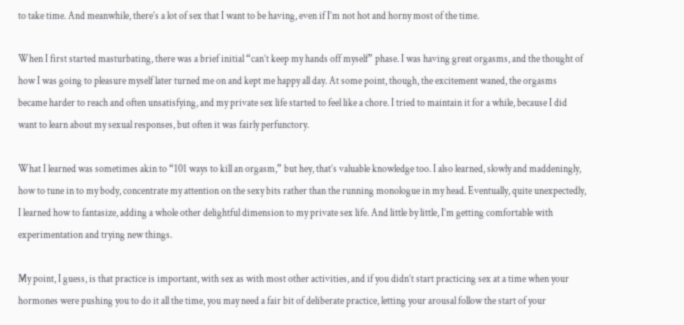to take time. And meanwhile, there’s a lot of sex that I want to be having, even if I’m not hot and horny most of the time.

When I first started masturbating, there was a brief initial “can’t keep my hands off myself” phase. I was having great orgasms, and the thought of how I was going to pleasure myself later turned me on and kept me happy all day. At some point, though, the excitement waned, the orgasms became harder to reach and often unsatisfying, and my private sex life started to feel like a chore. I tried to maintain it for a while, because I did want to learn about my sexual responses, but often it was fairly perfunctory.

What I learned was sometimes akin to “101 ways to kill an orgasm,” but hey, that’s valuable knowledge too. I also learned, slowly and maddeningly, how to tune in to my body, concentrate my attention on the sexy bits rather than the running monologue in my head. Eventually, quite unexpectedly, I learned how to fantasize, adding a whole other delightful dimension to my private sex life. And little by little, I’m getting comfortable with experimentation and trying new things.

My point, I guess, is that practice is important, with sex as with most other activities, and if you didn’t start practicing sex at a time when your hormones were pushing you to do it all the time, you may need a fair bit of deliberate practice, letting your arousal follow the start of your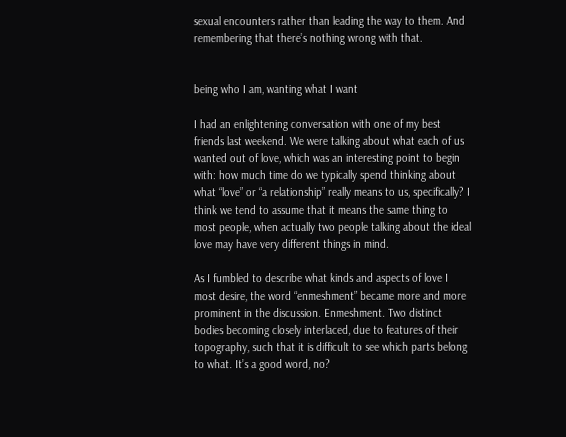sexual encounters rather than leading the way to them. And remembering that there’s nothing wrong with that.


being who I am, wanting what I want

I had an enlightening conversation with one of my best friends last weekend. We were talking about what each of us wanted out of love, which was an interesting point to begin with: how much time do we typically spend thinking about what “love” or “a relationship” really means to us, specifically? I think we tend to assume that it means the same thing to most people, when actually two people talking about the ideal love may have very different things in mind.

As I fumbled to describe what kinds and aspects of love I most desire, the word “enmeshment” became more and more prominent in the discussion. Enmeshment. Two distinct bodies becoming closely interlaced, due to features of their topography, such that it is difficult to see which parts belong to what. It’s a good word, no?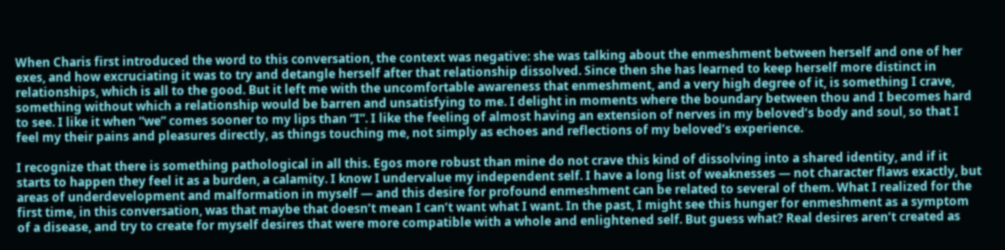When Charis first introduced the word to this conversation, the context was negative: she was talking about the enmeshment between herself and one of her exes, and how excruciating it was to try and detangle herself after that relationship dissolved. Since then she has learned to keep herself more distinct in relationships, which is all to the good. But it left me with the uncomfortable awareness that enmeshment, and a very high degree of it, is something I crave, something without which a relationship would be barren and unsatisfying to me. I delight in moments where the boundary between thou and I becomes hard to see. I like it when “we” comes sooner to my lips than “I”. I like the feeling of almost having an extension of nerves in my beloved’s body and soul, so that I feel my their pains and pleasures directly, as things touching me, not simply as echoes and reflections of my beloved’s experience.

I recognize that there is something pathological in all this. Egos more robust than mine do not crave this kind of dissolving into a shared identity, and if it starts to happen they feel it as a burden, a calamity. I know I undervalue my independent self. I have a long list of weaknesses — not character flaws exactly, but areas of underdevelopment and malformation in myself — and this desire for profound enmeshment can be related to several of them. What I realized for the first time, in this conversation, was that maybe that doesn’t mean I can’t want what I want. In the past, I might see this hunger for enmeshment as a symptom of a disease, and try to create for myself desires that were more compatible with a whole and enlightened self. But guess what? Real desires aren’t created as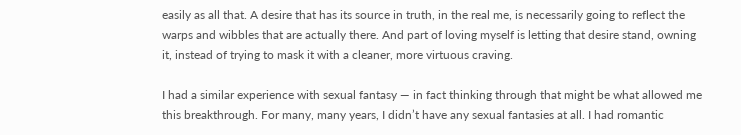easily as all that. A desire that has its source in truth, in the real me, is necessarily going to reflect the warps and wibbles that are actually there. And part of loving myself is letting that desire stand, owning it, instead of trying to mask it with a cleaner, more virtuous craving.

I had a similar experience with sexual fantasy — in fact thinking through that might be what allowed me this breakthrough. For many, many years, I didn’t have any sexual fantasies at all. I had romantic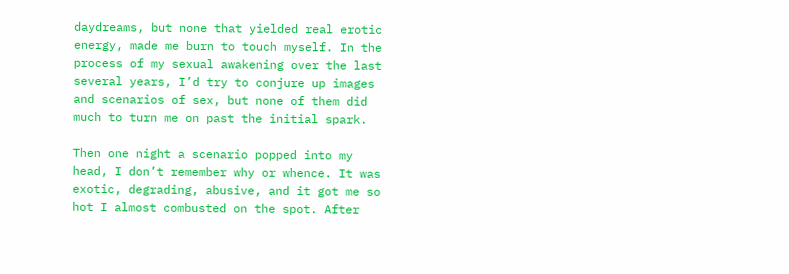daydreams, but none that yielded real erotic energy, made me burn to touch myself. In the process of my sexual awakening over the last several years, I’d try to conjure up images and scenarios of sex, but none of them did much to turn me on past the initial spark.

Then one night a scenario popped into my head, I don’t remember why or whence. It was exotic, degrading, abusive, and it got me so hot I almost combusted on the spot. After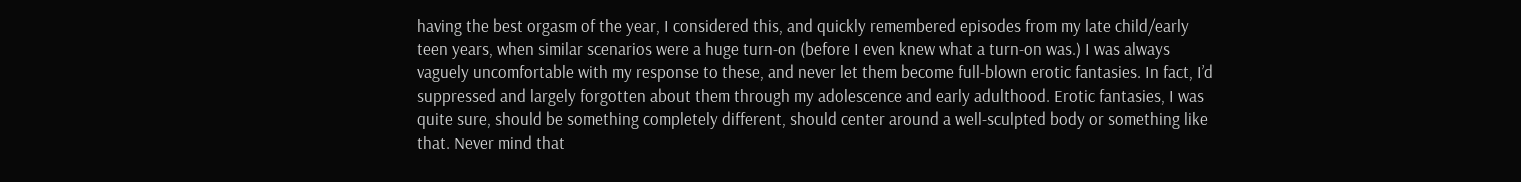having the best orgasm of the year, I considered this, and quickly remembered episodes from my late child/early teen years, when similar scenarios were a huge turn-on (before I even knew what a turn-on was.) I was always vaguely uncomfortable with my response to these, and never let them become full-blown erotic fantasies. In fact, I’d suppressed and largely forgotten about them through my adolescence and early adulthood. Erotic fantasies, I was quite sure, should be something completely different, should center around a well-sculpted body or something like that. Never mind that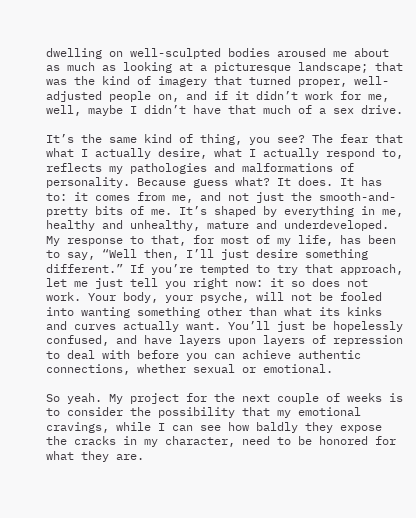dwelling on well-sculpted bodies aroused me about as much as looking at a picturesque landscape; that was the kind of imagery that turned proper, well-adjusted people on, and if it didn’t work for me, well, maybe I didn’t have that much of a sex drive.

It’s the same kind of thing, you see? The fear that what I actually desire, what I actually respond to, reflects my pathologies and malformations of personality. Because guess what? It does. It has to: it comes from me, and not just the smooth-and-pretty bits of me. It’s shaped by everything in me, healthy and unhealthy, mature and underdeveloped. My response to that, for most of my life, has been to say, “Well then, I’ll just desire something different.” If you’re tempted to try that approach, let me just tell you right now: it so does not work. Your body, your psyche, will not be fooled into wanting something other than what its kinks and curves actually want. You’ll just be hopelessly confused, and have layers upon layers of repression to deal with before you can achieve authentic connections, whether sexual or emotional.

So yeah. My project for the next couple of weeks is to consider the possibility that my emotional cravings, while I can see how baldly they expose the cracks in my character, need to be honored for what they are.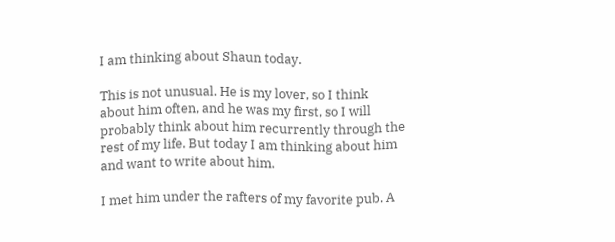I am thinking about Shaun today.

This is not unusual. He is my lover, so I think about him often, and he was my first, so I will probably think about him recurrently through the rest of my life. But today I am thinking about him and want to write about him.

I met him under the rafters of my favorite pub. A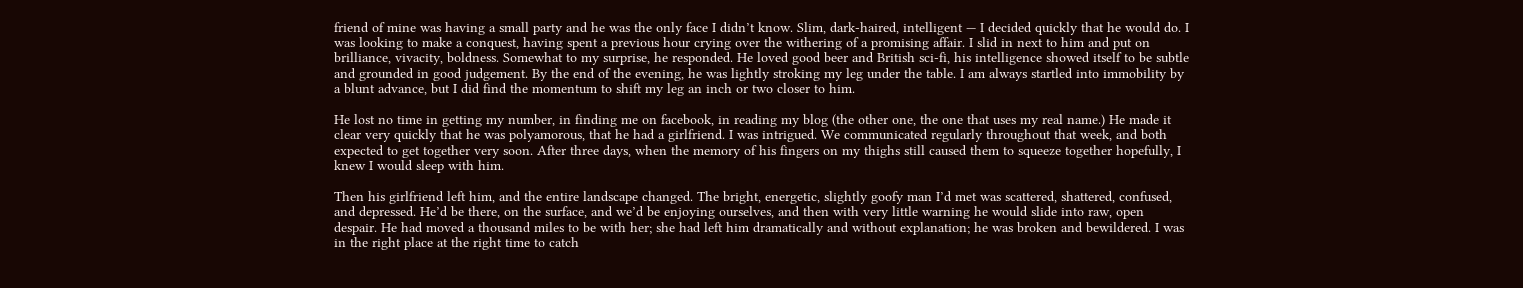friend of mine was having a small party and he was the only face I didn’t know. Slim, dark-haired, intelligent — I decided quickly that he would do. I was looking to make a conquest, having spent a previous hour crying over the withering of a promising affair. I slid in next to him and put on brilliance, vivacity, boldness. Somewhat to my surprise, he responded. He loved good beer and British sci-fi, his intelligence showed itself to be subtle and grounded in good judgement. By the end of the evening, he was lightly stroking my leg under the table. I am always startled into immobility by a blunt advance, but I did find the momentum to shift my leg an inch or two closer to him.

He lost no time in getting my number, in finding me on facebook, in reading my blog (the other one, the one that uses my real name.) He made it clear very quickly that he was polyamorous, that he had a girlfriend. I was intrigued. We communicated regularly throughout that week, and both expected to get together very soon. After three days, when the memory of his fingers on my thighs still caused them to squeeze together hopefully, I knew I would sleep with him.

Then his girlfriend left him, and the entire landscape changed. The bright, energetic, slightly goofy man I’d met was scattered, shattered, confused, and depressed. He’d be there, on the surface, and we’d be enjoying ourselves, and then with very little warning he would slide into raw, open despair. He had moved a thousand miles to be with her; she had left him dramatically and without explanation; he was broken and bewildered. I was in the right place at the right time to catch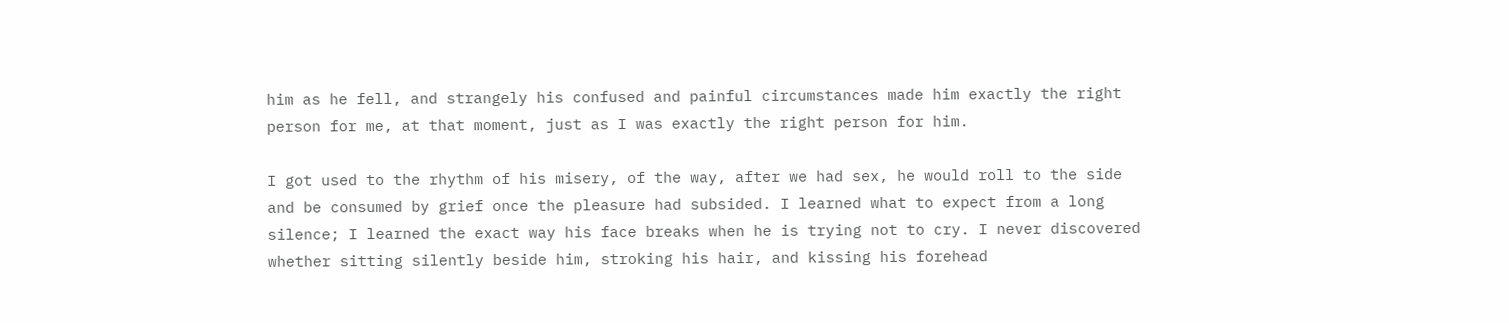him as he fell, and strangely his confused and painful circumstances made him exactly the right person for me, at that moment, just as I was exactly the right person for him.

I got used to the rhythm of his misery, of the way, after we had sex, he would roll to the side and be consumed by grief once the pleasure had subsided. I learned what to expect from a long silence; I learned the exact way his face breaks when he is trying not to cry. I never discovered whether sitting silently beside him, stroking his hair, and kissing his forehead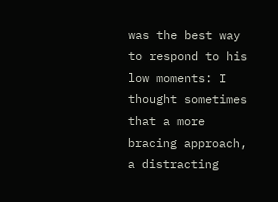was the best way to respond to his low moments: I thought sometimes that a more bracing approach, a distracting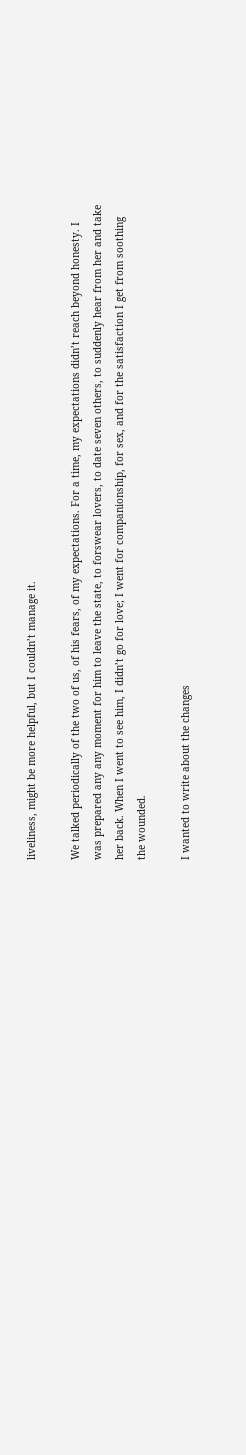liveliness, might be more helpful, but I couldn’t manage it.

We talked periodically of the two of us, of his fears, of my expectations. For a time, my expectations didn’t reach beyond honesty. I was prepared any any moment for him to leave the state, to forswear lovers, to date seven others, to suddenly hear from her and take her back. When I went to see him, I didn’t go for love; I went for companionship, for sex, and for the satisfaction I get from soothing the wounded.

I wanted to write about the changes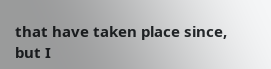that have taken place since, but I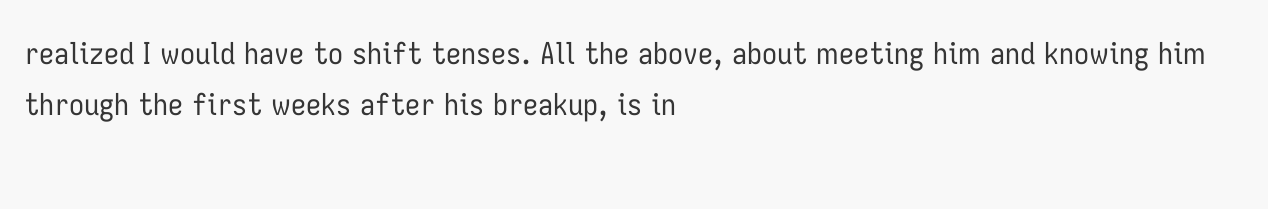realized I would have to shift tenses. All the above, about meeting him and knowing him through the first weeks after his breakup, is in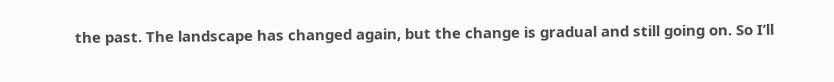the past. The landscape has changed again, but the change is gradual and still going on. So I’ll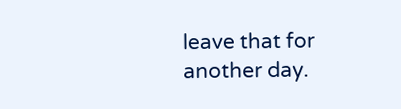leave that for another day.